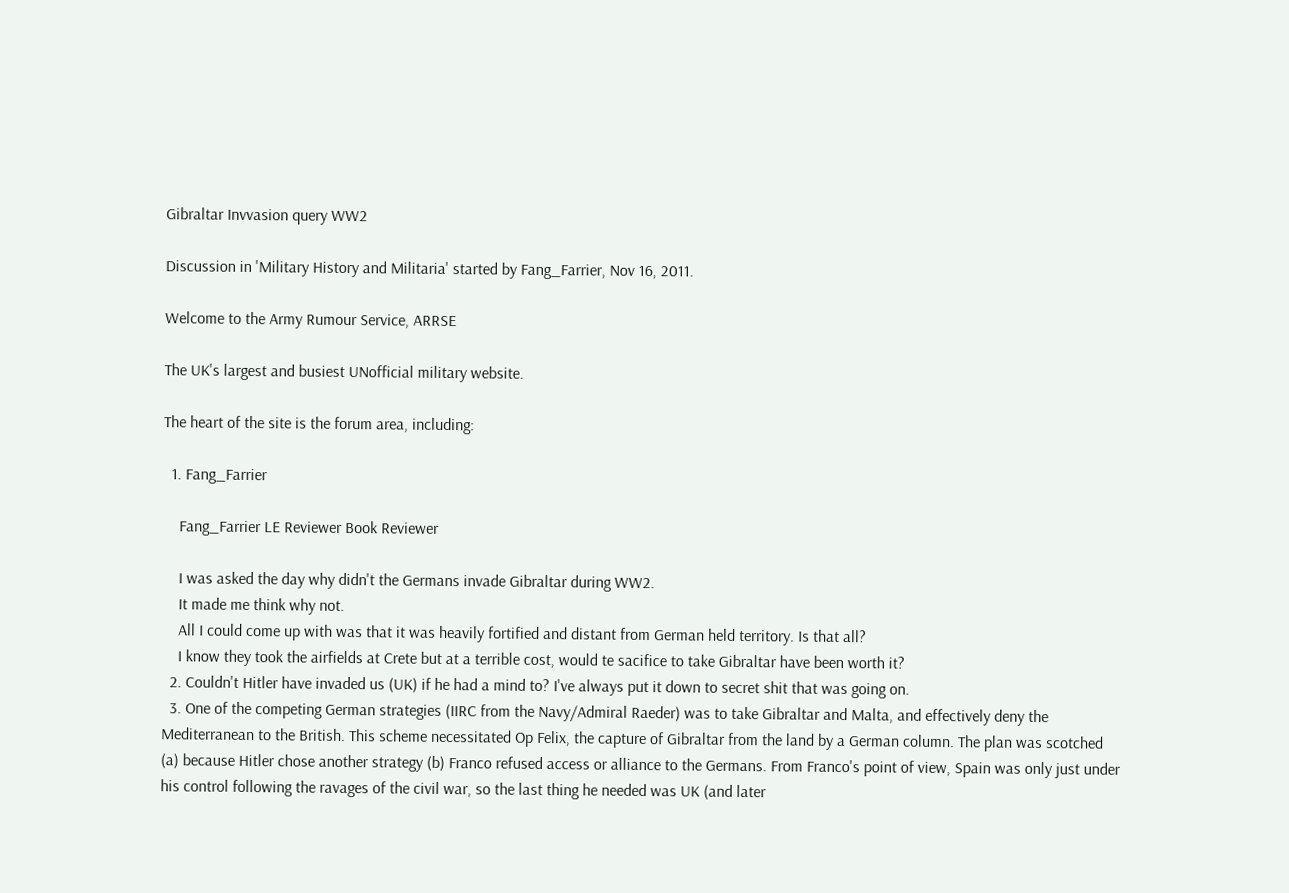Gibraltar Invvasion query WW2

Discussion in 'Military History and Militaria' started by Fang_Farrier, Nov 16, 2011.

Welcome to the Army Rumour Service, ARRSE

The UK's largest and busiest UNofficial military website.

The heart of the site is the forum area, including:

  1. Fang_Farrier

    Fang_Farrier LE Reviewer Book Reviewer

    I was asked the day why didn't the Germans invade Gibraltar during WW2.
    It made me think why not.
    All I could come up with was that it was heavily fortified and distant from German held territory. Is that all?
    I know they took the airfields at Crete but at a terrible cost, would te sacifice to take Gibraltar have been worth it?
  2. Couldn't Hitler have invaded us (UK) if he had a mind to? I've always put it down to secret shit that was going on.
  3. One of the competing German strategies (IIRC from the Navy/Admiral Raeder) was to take Gibraltar and Malta, and effectively deny the Mediterranean to the British. This scheme necessitated Op Felix, the capture of Gibraltar from the land by a German column. The plan was scotched (a) because Hitler chose another strategy (b) Franco refused access or alliance to the Germans. From Franco's point of view, Spain was only just under his control following the ravages of the civil war, so the last thing he needed was UK (and later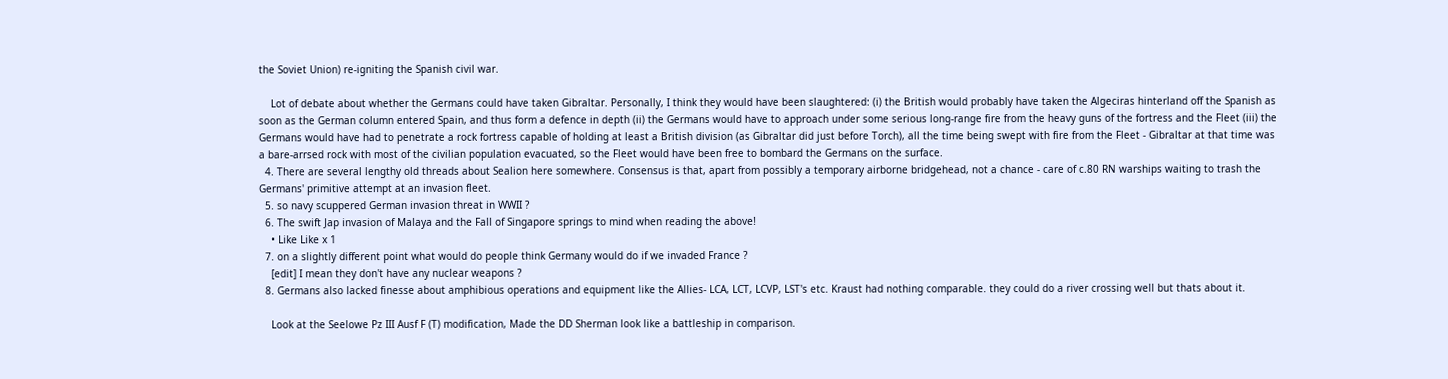the Soviet Union) re-igniting the Spanish civil war.

    Lot of debate about whether the Germans could have taken Gibraltar. Personally, I think they would have been slaughtered: (i) the British would probably have taken the Algeciras hinterland off the Spanish as soon as the German column entered Spain, and thus form a defence in depth (ii) the Germans would have to approach under some serious long-range fire from the heavy guns of the fortress and the Fleet (iii) the Germans would have had to penetrate a rock fortress capable of holding at least a British division (as Gibraltar did just before Torch), all the time being swept with fire from the Fleet - Gibraltar at that time was a bare-arrsed rock with most of the civilian population evacuated, so the Fleet would have been free to bombard the Germans on the surface.
  4. There are several lengthy old threads about Sealion here somewhere. Consensus is that, apart from possibly a temporary airborne bridgehead, not a chance - care of c.80 RN warships waiting to trash the Germans' primitive attempt at an invasion fleet.
  5. so navy scuppered German invasion threat in WWII ?
  6. The swift Jap invasion of Malaya and the Fall of Singapore springs to mind when reading the above!
    • Like Like x 1
  7. on a slightly different point what would do people think Germany would do if we invaded France ?
    [edit] I mean they don't have any nuclear weapons ?
  8. Germans also lacked finesse about amphibious operations and equipment like the Allies- LCA, LCT, LCVP, LST's etc. Kraust had nothing comparable. they could do a river crossing well but thats about it.

    Look at the Seelowe Pz III Ausf F (T) modification, Made the DD Sherman look like a battleship in comparison.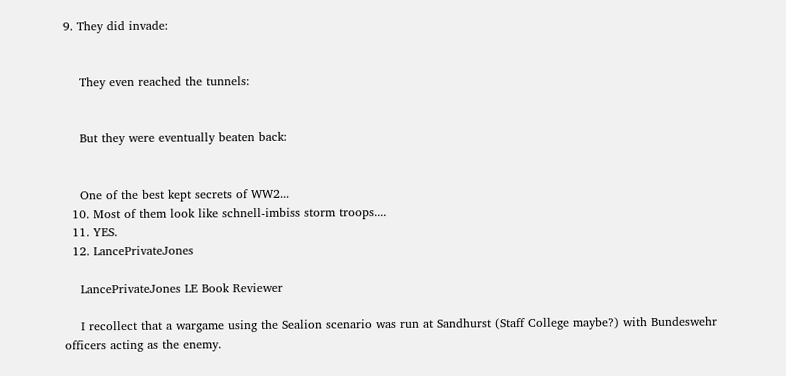9. They did invade:


    They even reached the tunnels:


    But they were eventually beaten back:


    One of the best kept secrets of WW2...
  10. Most of them look like schnell-imbiss storm troops....
  11. YES.
  12. LancePrivateJones

    LancePrivateJones LE Book Reviewer

    I recollect that a wargame using the Sealion scenario was run at Sandhurst (Staff College maybe?) with Bundeswehr officers acting as the enemy.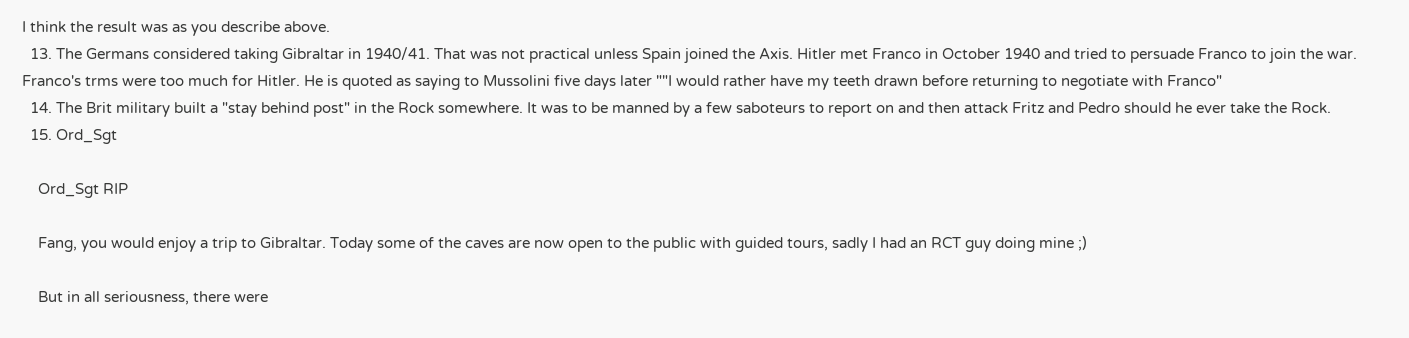I think the result was as you describe above.
  13. The Germans considered taking Gibraltar in 1940/41. That was not practical unless Spain joined the Axis. Hitler met Franco in October 1940 and tried to persuade Franco to join the war. Franco's trms were too much for Hitler. He is quoted as saying to Mussolini five days later ""I would rather have my teeth drawn before returning to negotiate with Franco"
  14. The Brit military built a "stay behind post" in the Rock somewhere. It was to be manned by a few saboteurs to report on and then attack Fritz and Pedro should he ever take the Rock.
  15. Ord_Sgt

    Ord_Sgt RIP

    Fang, you would enjoy a trip to Gibraltar. Today some of the caves are now open to the public with guided tours, sadly I had an RCT guy doing mine ;)

    But in all seriousness, there were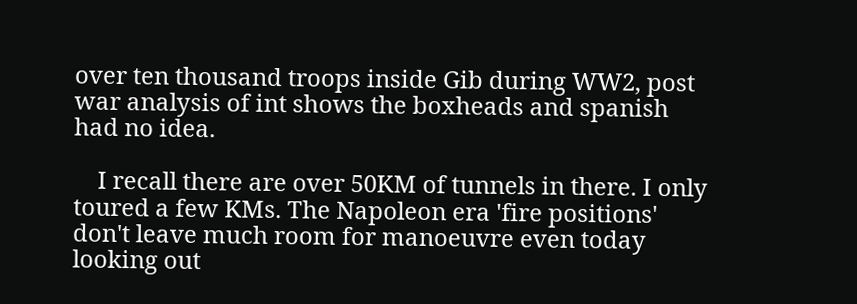over ten thousand troops inside Gib during WW2, post war analysis of int shows the boxheads and spanish had no idea.

    I recall there are over 50KM of tunnels in there. I only toured a few KMs. The Napoleon era 'fire positions' don't leave much room for manoeuvre even today looking out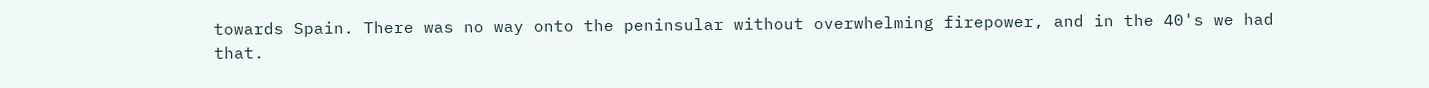towards Spain. There was no way onto the peninsular without overwhelming firepower, and in the 40's we had that.